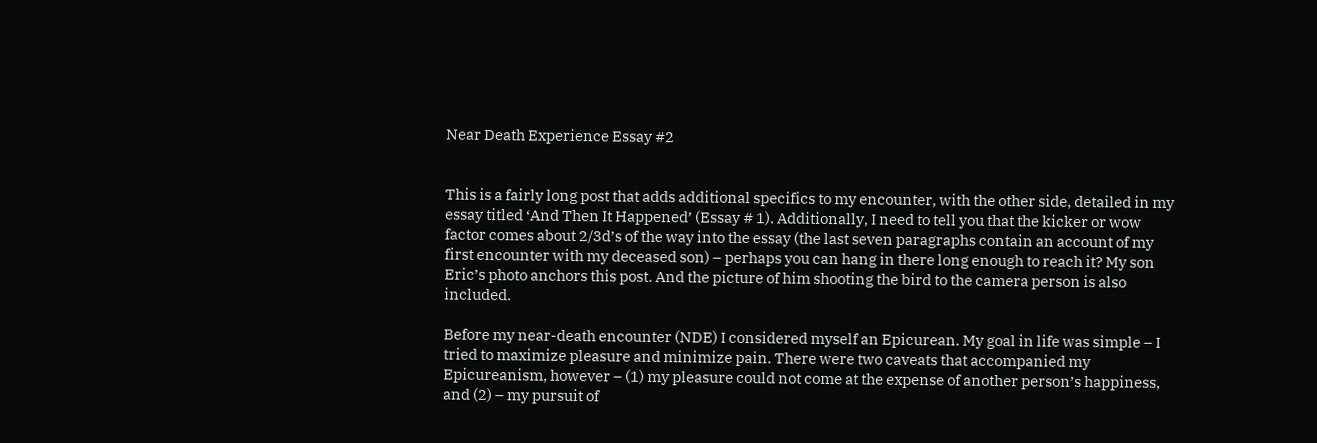Near Death Experience Essay #2


This is a fairly long post that adds additional specifics to my encounter, with the other side, detailed in my essay titled ‘And Then It Happened’ (Essay # 1). Additionally, I need to tell you that the kicker or wow factor comes about 2/3d’s of the way into the essay (the last seven paragraphs contain an account of my first encounter with my deceased son) – perhaps you can hang in there long enough to reach it? My son Eric’s photo anchors this post. And the picture of him shooting the bird to the camera person is also included.

Before my near-death encounter (NDE) I considered myself an Epicurean. My goal in life was simple – I tried to maximize pleasure and minimize pain. There were two caveats that accompanied my Epicureanism, however – (1) my pleasure could not come at the expense of another person’s happiness, and (2) – my pursuit of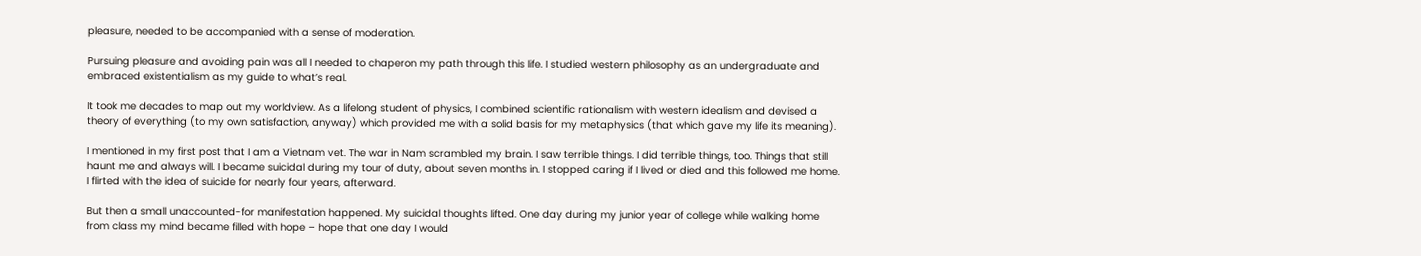pleasure, needed to be accompanied with a sense of moderation.

Pursuing pleasure and avoiding pain was all I needed to chaperon my path through this life. I studied western philosophy as an undergraduate and embraced existentialism as my guide to what’s real.

It took me decades to map out my worldview. As a lifelong student of physics, I combined scientific rationalism with western idealism and devised a theory of everything (to my own satisfaction, anyway) which provided me with a solid basis for my metaphysics (that which gave my life its meaning).

I mentioned in my first post that I am a Vietnam vet. The war in Nam scrambled my brain. I saw terrible things. I did terrible things, too. Things that still haunt me and always will. I became suicidal during my tour of duty, about seven months in. I stopped caring if I lived or died and this followed me home. I flirted with the idea of suicide for nearly four years, afterward.

But then a small unaccounted-for manifestation happened. My suicidal thoughts lifted. One day during my junior year of college while walking home from class my mind became filled with hope – hope that one day I would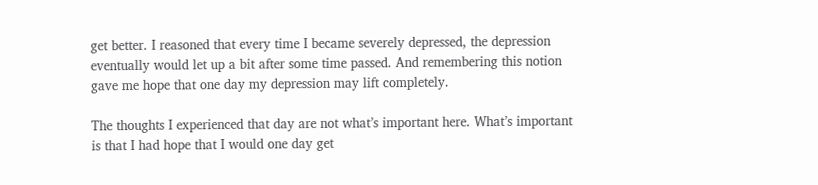get better. I reasoned that every time I became severely depressed, the depression eventually would let up a bit after some time passed. And remembering this notion gave me hope that one day my depression may lift completely.

The thoughts I experienced that day are not what’s important here. What’s important is that I had hope that I would one day get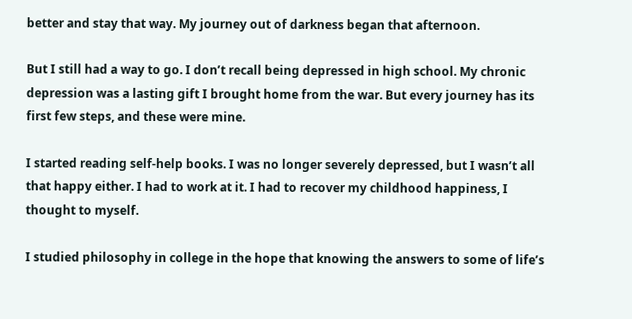better and stay that way. My journey out of darkness began that afternoon.

But I still had a way to go. I don’t recall being depressed in high school. My chronic depression was a lasting gift I brought home from the war. But every journey has its first few steps, and these were mine.

I started reading self-help books. I was no longer severely depressed, but I wasn’t all that happy either. I had to work at it. I had to recover my childhood happiness, I thought to myself.

I studied philosophy in college in the hope that knowing the answers to some of life’s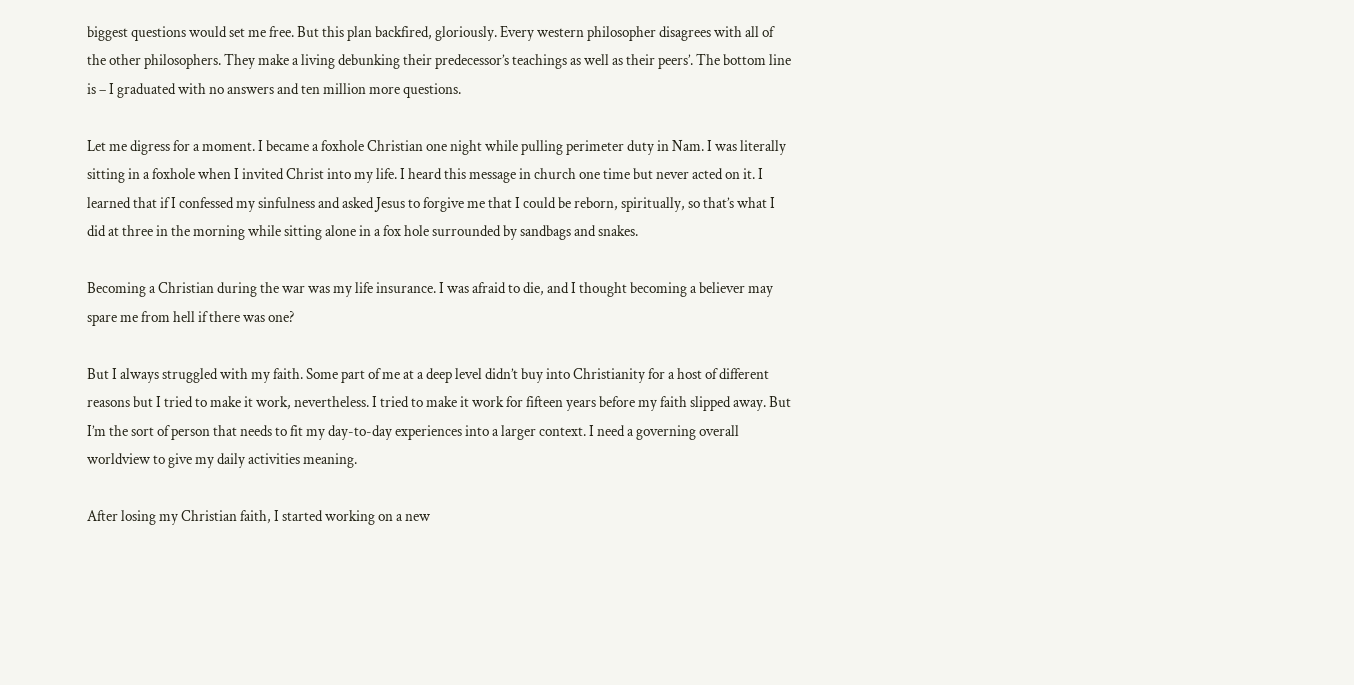biggest questions would set me free. But this plan backfired, gloriously. Every western philosopher disagrees with all of the other philosophers. They make a living debunking their predecessor’s teachings as well as their peers’. The bottom line is – I graduated with no answers and ten million more questions.

Let me digress for a moment. I became a foxhole Christian one night while pulling perimeter duty in Nam. I was literally sitting in a foxhole when I invited Christ into my life. I heard this message in church one time but never acted on it. I learned that if I confessed my sinfulness and asked Jesus to forgive me that I could be reborn, spiritually, so that’s what I did at three in the morning while sitting alone in a fox hole surrounded by sandbags and snakes.

Becoming a Christian during the war was my life insurance. I was afraid to die, and I thought becoming a believer may spare me from hell if there was one?

But I always struggled with my faith. Some part of me at a deep level didn’t buy into Christianity for a host of different reasons but I tried to make it work, nevertheless. I tried to make it work for fifteen years before my faith slipped away. But I’m the sort of person that needs to fit my day-to-day experiences into a larger context. I need a governing overall worldview to give my daily activities meaning.

After losing my Christian faith, I started working on a new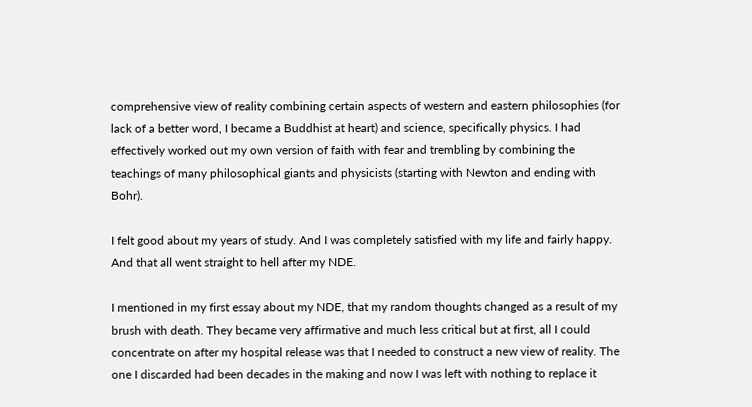comprehensive view of reality combining certain aspects of western and eastern philosophies (for lack of a better word, I became a Buddhist at heart) and science, specifically physics. I had effectively worked out my own version of faith with fear and trembling by combining the teachings of many philosophical giants and physicists (starting with Newton and ending with Bohr).

I felt good about my years of study. And I was completely satisfied with my life and fairly happy. And that all went straight to hell after my NDE.

I mentioned in my first essay about my NDE, that my random thoughts changed as a result of my brush with death. They became very affirmative and much less critical but at first, all I could concentrate on after my hospital release was that I needed to construct a new view of reality. The one I discarded had been decades in the making and now I was left with nothing to replace it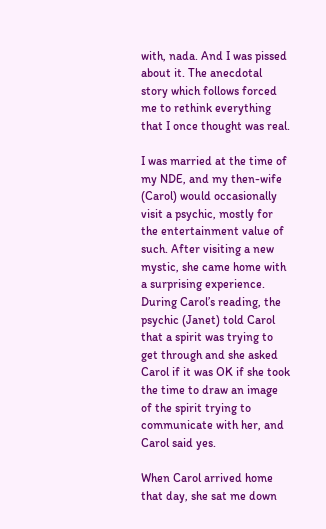with, nada. And I was pissed about it. The anecdotal story which follows forced me to rethink everything that I once thought was real.

I was married at the time of my NDE, and my then-wife (Carol) would occasionally visit a psychic, mostly for the entertainment value of such. After visiting a new mystic, she came home with a surprising experience. During Carol’s reading, the psychic (Janet) told Carol that a spirit was trying to get through and she asked Carol if it was OK if she took the time to draw an image of the spirit trying to communicate with her, and Carol said yes.

When Carol arrived home that day, she sat me down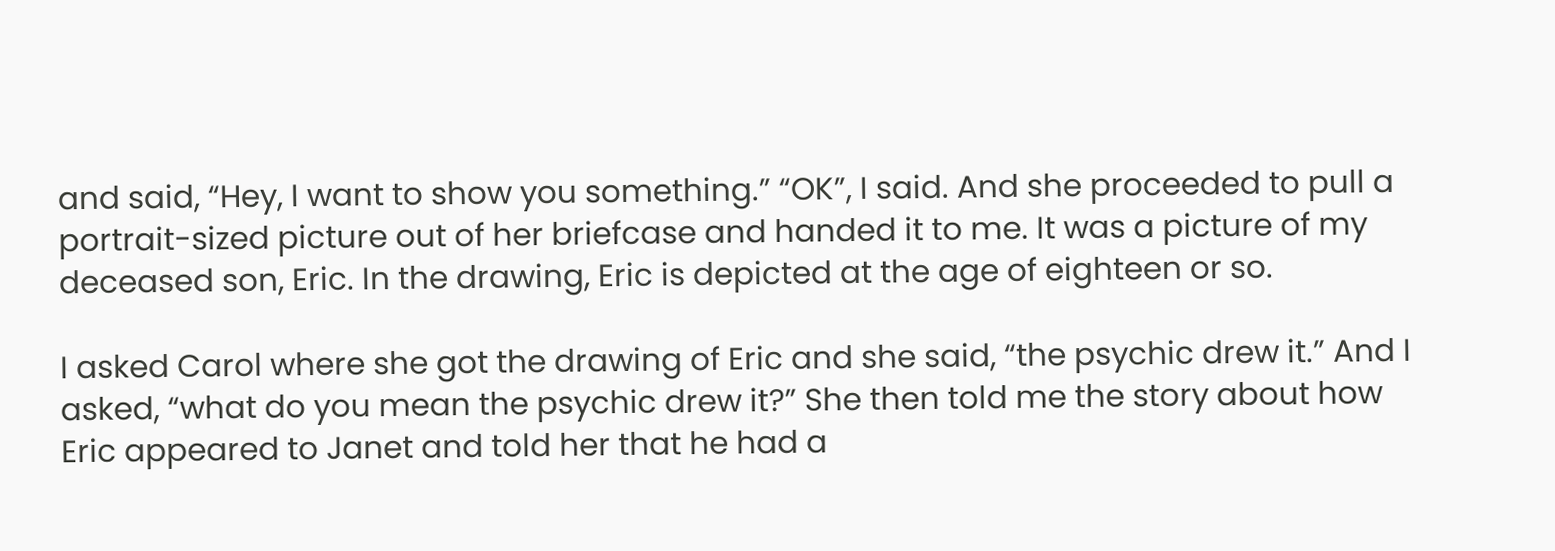and said, “Hey, I want to show you something.” “OK”, I said. And she proceeded to pull a portrait-sized picture out of her briefcase and handed it to me. It was a picture of my deceased son, Eric. In the drawing, Eric is depicted at the age of eighteen or so.

I asked Carol where she got the drawing of Eric and she said, “the psychic drew it.” And I asked, “what do you mean the psychic drew it?” She then told me the story about how Eric appeared to Janet and told her that he had a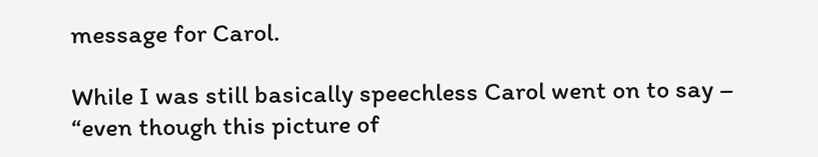message for Carol.

While I was still basically speechless Carol went on to say – “even though this picture of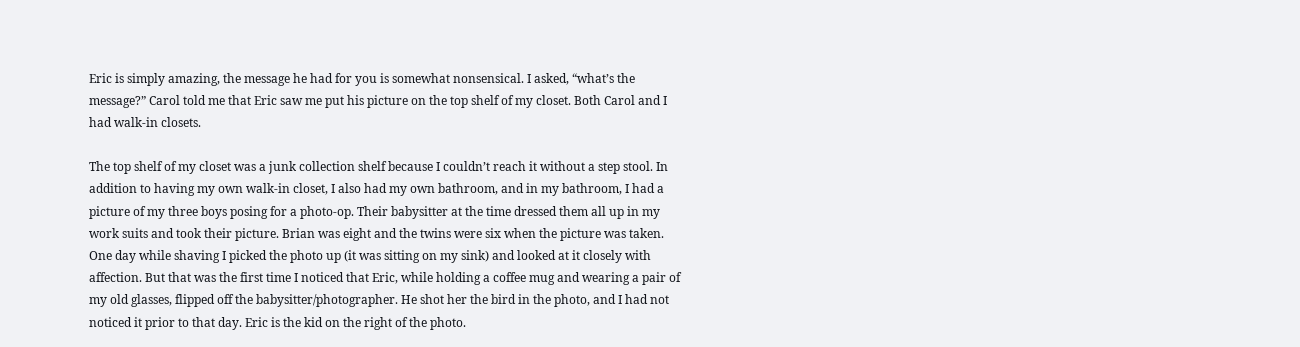Eric is simply amazing, the message he had for you is somewhat nonsensical. I asked, “what’s the message?” Carol told me that Eric saw me put his picture on the top shelf of my closet. Both Carol and I had walk-in closets.

The top shelf of my closet was a junk collection shelf because I couldn’t reach it without a step stool. In addition to having my own walk-in closet, I also had my own bathroom, and in my bathroom, I had a picture of my three boys posing for a photo-op. Their babysitter at the time dressed them all up in my work suits and took their picture. Brian was eight and the twins were six when the picture was taken. One day while shaving I picked the photo up (it was sitting on my sink) and looked at it closely with affection. But that was the first time I noticed that Eric, while holding a coffee mug and wearing a pair of my old glasses, flipped off the babysitter/photographer. He shot her the bird in the photo, and I had not noticed it prior to that day. Eric is the kid on the right of the photo.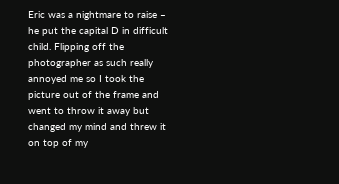Eric was a nightmare to raise – he put the capital D in difficult child. Flipping off the photographer as such really annoyed me so I took the picture out of the frame and went to throw it away but changed my mind and threw it on top of my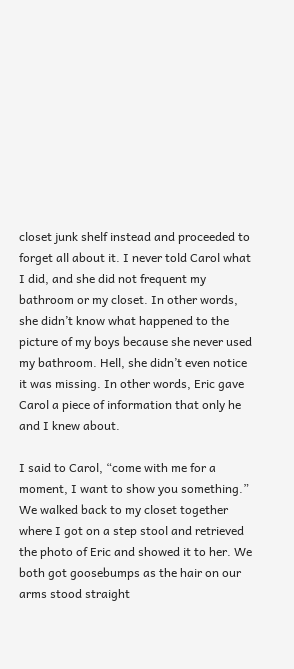closet junk shelf instead and proceeded to forget all about it. I never told Carol what I did, and she did not frequent my bathroom or my closet. In other words, she didn’t know what happened to the picture of my boys because she never used my bathroom. Hell, she didn’t even notice it was missing. In other words, Eric gave Carol a piece of information that only he and I knew about.

I said to Carol, “come with me for a moment, I want to show you something.” We walked back to my closet together where I got on a step stool and retrieved the photo of Eric and showed it to her. We both got goosebumps as the hair on our arms stood straight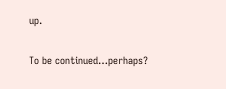up.

To be continued…perhaps?